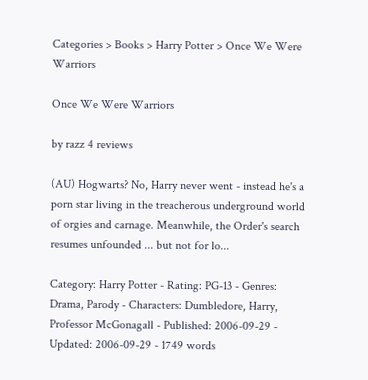Categories > Books > Harry Potter > Once We Were Warriors

Once We Were Warriors

by razz 4 reviews

(AU) Hogwarts? No, Harry never went - instead he's a porn star living in the treacherous underground world of orgies and carnage. Meanwhile, the Order's search resumes unfounded ... but not for lo...

Category: Harry Potter - Rating: PG-13 - Genres: Drama, Parody - Characters: Dumbledore, Harry, Professor McGonagall - Published: 2006-09-29 - Updated: 2006-09-29 - 1749 words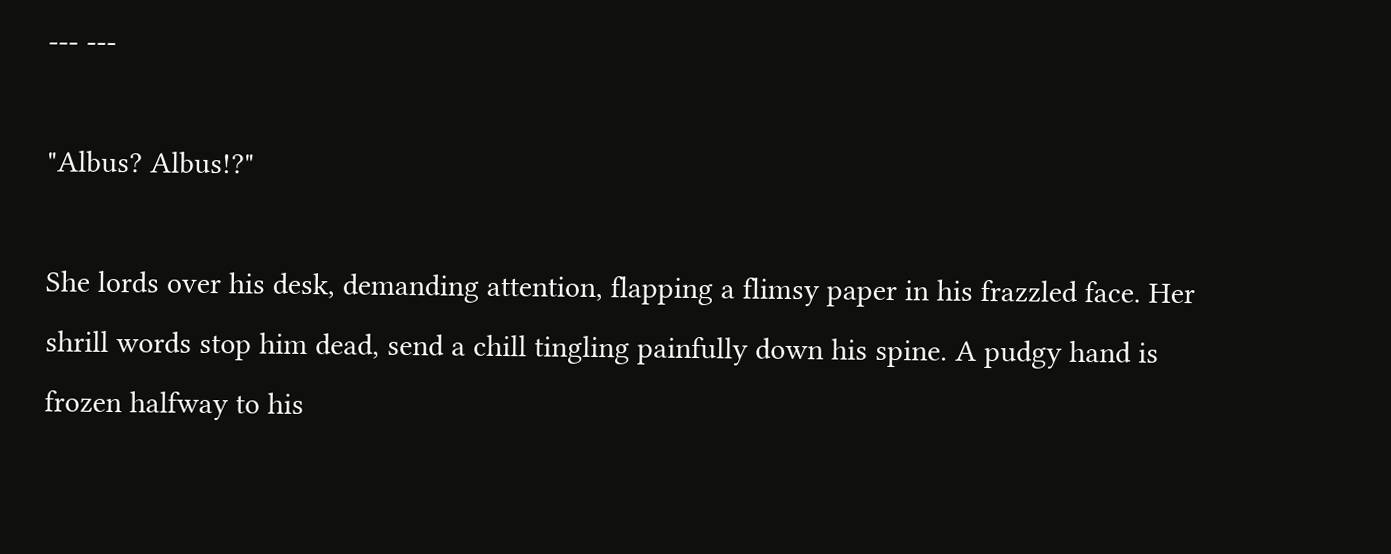--- ---

"Albus? Albus!?"

She lords over his desk, demanding attention, flapping a flimsy paper in his frazzled face. Her shrill words stop him dead, send a chill tingling painfully down his spine. A pudgy hand is frozen halfway to his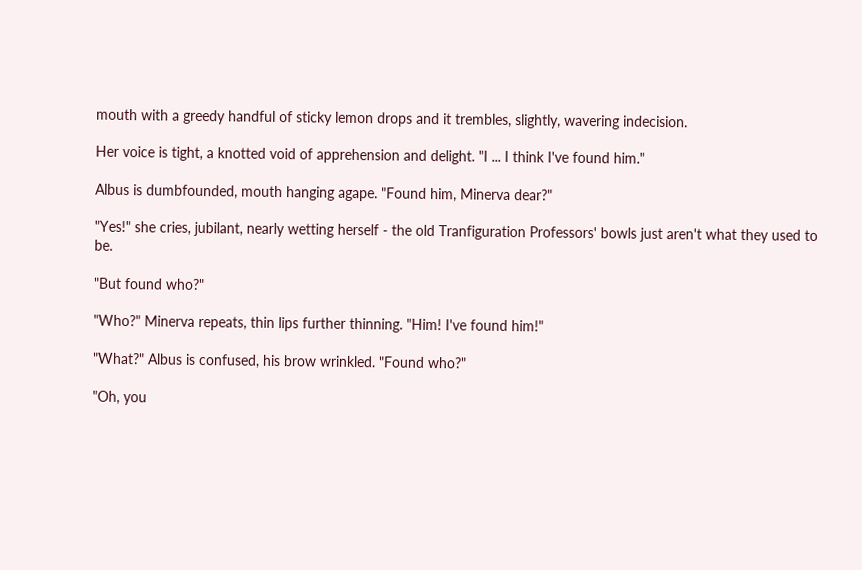mouth with a greedy handful of sticky lemon drops and it trembles, slightly, wavering indecision.

Her voice is tight, a knotted void of apprehension and delight. "I ... I think I've found him."

Albus is dumbfounded, mouth hanging agape. "Found him, Minerva dear?"

"Yes!" she cries, jubilant, nearly wetting herself - the old Tranfiguration Professors' bowls just aren't what they used to be.

"But found who?"

"Who?" Minerva repeats, thin lips further thinning. "Him! I've found him!"

"What?" Albus is confused, his brow wrinkled. "Found who?"

"Oh, you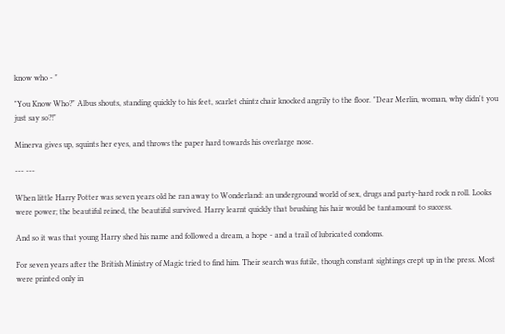know who - "

"You Know Who?" Albus shouts, standing quickly to his feet, scarlet chintz chair knocked angrily to the floor. "Dear Merlin, woman, why didn't you just say so?!"

Minerva gives up, squints her eyes, and throws the paper hard towards his overlarge nose.

--- ---

When little Harry Potter was seven years old he ran away to Wonderland: an underground world of sex, drugs and party-hard rock n roll. Looks were power; the beautiful reined, the beautiful survived. Harry learnt quickly that brushing his hair would be tantamount to success.

And so it was that young Harry shed his name and followed a dream, a hope - and a trail of lubricated condoms.

For seven years after the British Ministry of Magic tried to find him. Their search was futile, though constant sightings crept up in the press. Most were printed only in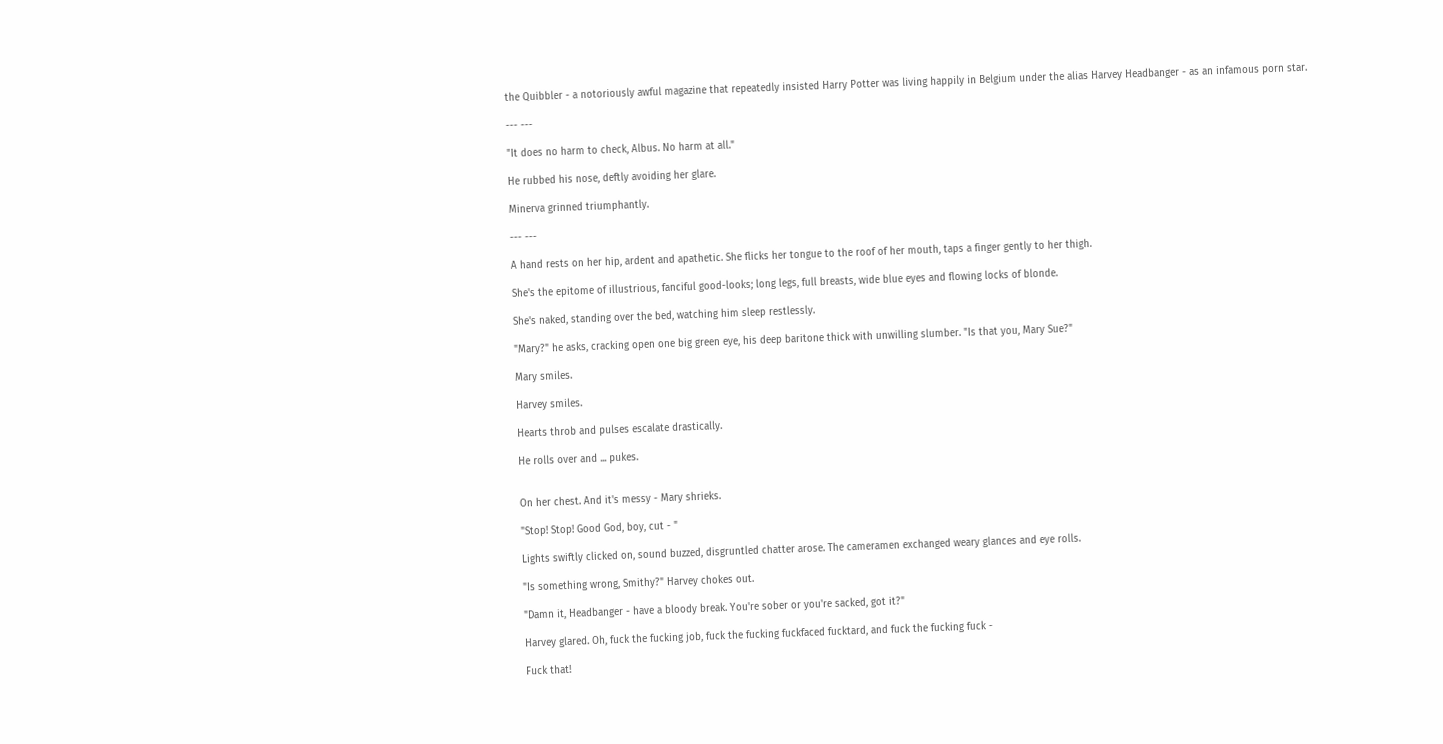the Quibbler - a notoriously awful magazine that repeatedly insisted Harry Potter was living happily in Belgium under the alias Harvey Headbanger - as an infamous porn star.

--- ---

"It does no harm to check, Albus. No harm at all."

He rubbed his nose, deftly avoiding her glare.

Minerva grinned triumphantly.

--- ---

A hand rests on her hip, ardent and apathetic. She flicks her tongue to the roof of her mouth, taps a finger gently to her thigh.

She's the epitome of illustrious, fanciful good-looks; long legs, full breasts, wide blue eyes and flowing locks of blonde.

She's naked, standing over the bed, watching him sleep restlessly.

"Mary?" he asks, cracking open one big green eye, his deep baritone thick with unwilling slumber. "Is that you, Mary Sue?"

Mary smiles.

Harvey smiles.

Hearts throb and pulses escalate drastically.

He rolls over and ... pukes.


On her chest. And it's messy - Mary shrieks.

"Stop! Stop! Good God, boy, cut - "

Lights swiftly clicked on, sound buzzed, disgruntled chatter arose. The cameramen exchanged weary glances and eye rolls.

"Is something wrong, Smithy?" Harvey chokes out.

"Damn it, Headbanger - have a bloody break. You're sober or you're sacked, got it?"

Harvey glared. Oh, fuck the fucking job, fuck the fucking fuckfaced fucktard, and fuck the fucking fuck -

Fuck that!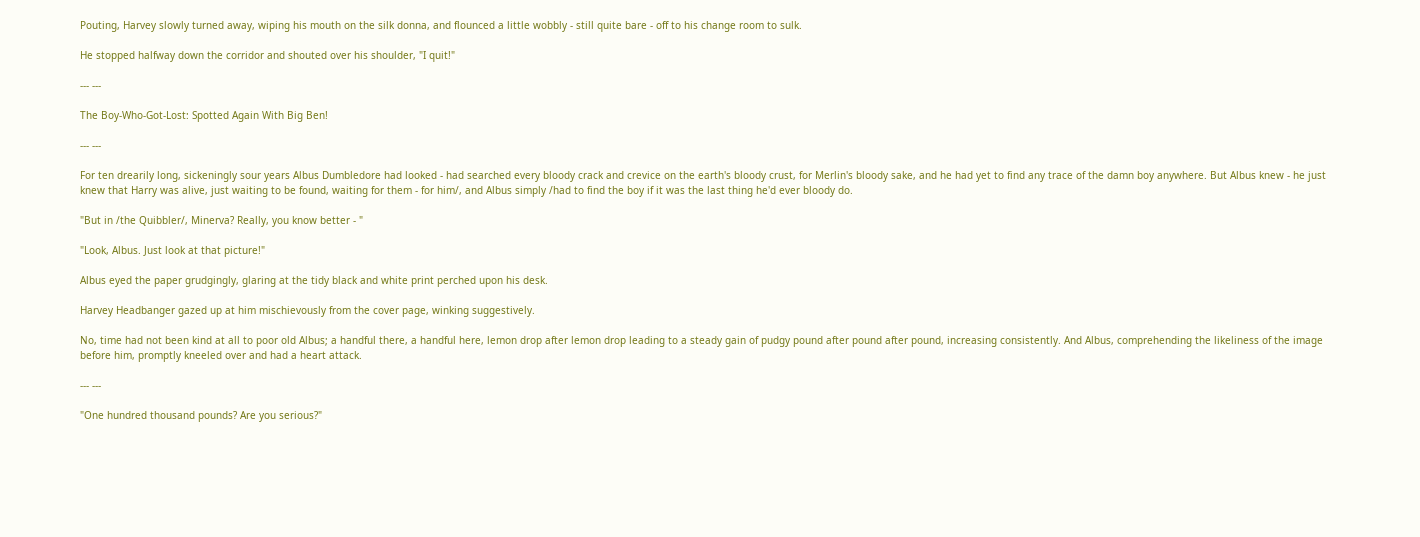Pouting, Harvey slowly turned away, wiping his mouth on the silk donna, and flounced a little wobbly - still quite bare - off to his change room to sulk.

He stopped halfway down the corridor and shouted over his shoulder, "I quit!"

--- ---

The Boy-Who-Got-Lost: Spotted Again With Big Ben!

--- ---

For ten drearily long, sickeningly sour years Albus Dumbledore had looked - had searched every bloody crack and crevice on the earth's bloody crust, for Merlin's bloody sake, and he had yet to find any trace of the damn boy anywhere. But Albus knew - he just knew that Harry was alive, just waiting to be found, waiting for them - for him/, and Albus simply /had to find the boy if it was the last thing he'd ever bloody do.

"But in /the Quibbler/, Minerva? Really, you know better - "

"Look, Albus. Just look at that picture!"

Albus eyed the paper grudgingly, glaring at the tidy black and white print perched upon his desk.

Harvey Headbanger gazed up at him mischievously from the cover page, winking suggestively.

No, time had not been kind at all to poor old Albus; a handful there, a handful here, lemon drop after lemon drop leading to a steady gain of pudgy pound after pound after pound, increasing consistently. And Albus, comprehending the likeliness of the image before him, promptly kneeled over and had a heart attack.

--- ---

"One hundred thousand pounds? Are you serious?"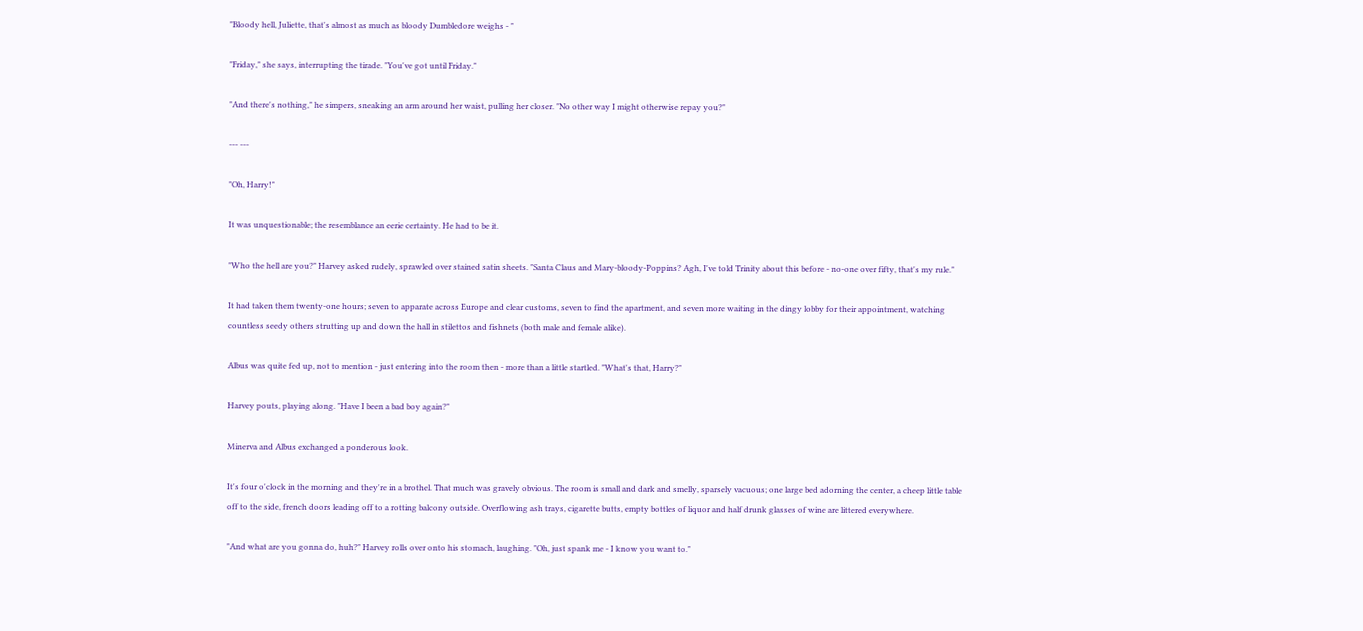"Bloody hell, Juliette, that's almost as much as bloody Dumbledore weighs - "

"Friday," she says, interrupting the tirade. "You've got until Friday."

"And there's nothing," he simpers, sneaking an arm around her waist, pulling her closer. "No other way I might otherwise repay you?"

--- ---

"Oh, Harry!"

It was unquestionable; the resemblance an eerie certainty. He had to be it.

"Who the hell are you?" Harvey asked rudely, sprawled over stained satin sheets. "Santa Claus and Mary-bloody-Poppins? Agh, I've told Trinity about this before - no-one over fifty, that's my rule."

It had taken them twenty-one hours; seven to apparate across Europe and clear customs, seven to find the apartment, and seven more waiting in the dingy lobby for their appointment, watching countless seedy others strutting up and down the hall in stilettos and fishnets (both male and female alike).

Albus was quite fed up, not to mention - just entering into the room then - more than a little startled. "What's that, Harry?"

Harvey pouts, playing along. "Have I been a bad boy again?"

Minerva and Albus exchanged a ponderous look.

It's four o'clock in the morning and they're in a brothel. That much was gravely obvious. The room is small and dark and smelly, sparsely vacuous; one large bed adorning the center, a cheep little table off to the side, french doors leading off to a rotting balcony outside. Overflowing ash trays, cigarette butts, empty bottles of liquor and half drunk glasses of wine are littered everywhere.

"And what are you gonna do, huh?" Harvey rolls over onto his stomach, laughing. "Oh, just spank me - I know you want to."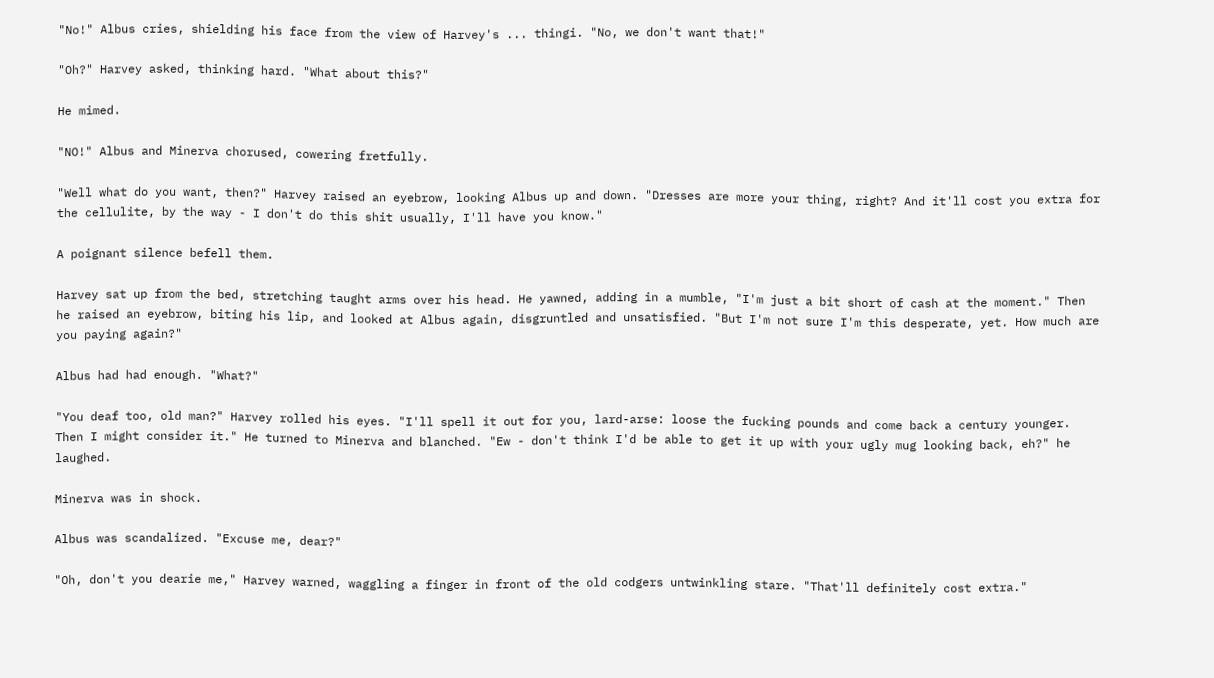"No!" Albus cries, shielding his face from the view of Harvey's ... thingi. "No, we don't want that!"

"Oh?" Harvey asked, thinking hard. "What about this?"

He mimed.

"NO!" Albus and Minerva chorused, cowering fretfully.

"Well what do you want, then?" Harvey raised an eyebrow, looking Albus up and down. "Dresses are more your thing, right? And it'll cost you extra for the cellulite, by the way - I don't do this shit usually, I'll have you know."

A poignant silence befell them.

Harvey sat up from the bed, stretching taught arms over his head. He yawned, adding in a mumble, "I'm just a bit short of cash at the moment." Then he raised an eyebrow, biting his lip, and looked at Albus again, disgruntled and unsatisfied. "But I'm not sure I'm this desperate, yet. How much are you paying again?"

Albus had had enough. "What?"

"You deaf too, old man?" Harvey rolled his eyes. "I'll spell it out for you, lard-arse: loose the fucking pounds and come back a century younger. Then I might consider it." He turned to Minerva and blanched. "Ew - don't think I'd be able to get it up with your ugly mug looking back, eh?" he laughed.

Minerva was in shock.

Albus was scandalized. "Excuse me, dear?"

"Oh, don't you dearie me," Harvey warned, waggling a finger in front of the old codgers untwinkling stare. "That'll definitely cost extra."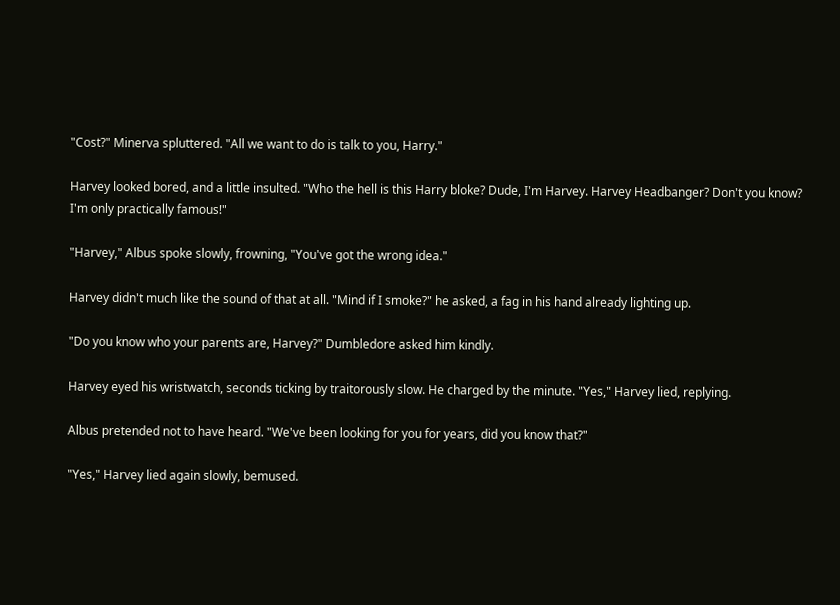"Cost?" Minerva spluttered. "All we want to do is talk to you, Harry."

Harvey looked bored, and a little insulted. "Who the hell is this Harry bloke? Dude, I'm Harvey. Harvey Headbanger? Don't you know? I'm only practically famous!"

"Harvey," Albus spoke slowly, frowning, "You've got the wrong idea."

Harvey didn't much like the sound of that at all. "Mind if I smoke?" he asked, a fag in his hand already lighting up.

"Do you know who your parents are, Harvey?" Dumbledore asked him kindly.

Harvey eyed his wristwatch, seconds ticking by traitorously slow. He charged by the minute. "Yes," Harvey lied, replying.

Albus pretended not to have heard. "We've been looking for you for years, did you know that?"

"Yes," Harvey lied again slowly, bemused.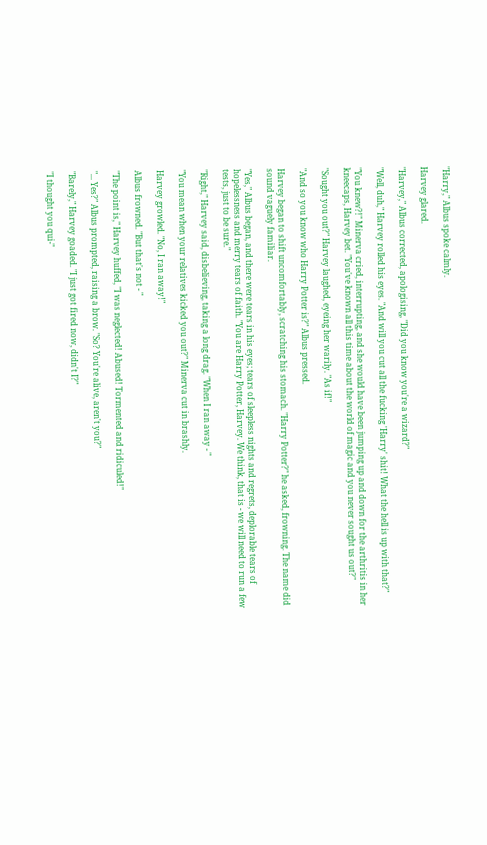"Harry," Albus spoke calmly.

Harvey glared.

"Harvey," Albus corrected, apologising, "Did you know you're a wizard?"

"Well, duh," Harvey rolled his eyes. "And will you cut all the fucking 'Harry' shit! What the hell is up with that?"

"You knew?!" Minerva cried, interrupting, and she would have been jumping up and down for the arthritis in her kneecaps, Harvey bet. "You've known all this time about the world of magic and you never sought us out?"

"Sought you out?" Harvey laughed, eyeing her warily. "As if!"

"And so you know who Harry Potter is?" Albus pressed.

Harvey began to shift uncomfortably, scratching his stomach. "Harry Potter?" he asked, frowning. The name did sound vaguely familiar.

"Yes," Albus began, and there were tears in his eyes; tears of sleepless nights and regrets, deplorable tears of hopelessness and merry tears of faith. "You are Harry Potter, Harvey. We think, that is - we will need to run a few tests, just to be sure."

"Right," Harvey said, disbelieving, taking a long drag. "When I ran away - "

"You mean when your relatives kicked you out?" Minerva cut in brashly.

Harvey growled. "No, I ran away!"

Albus frowned. "But that's not - "

"The point is," Harvey huffed, "I was neglected! Abused! Tormented and ridiculed!"

"... Yes?" Albus prompted, raising a brow. "So? You're alive, aren't you?"

"Barely," Harvey goaded. "I just got fired now, didn't I?"

"I thought you qui-"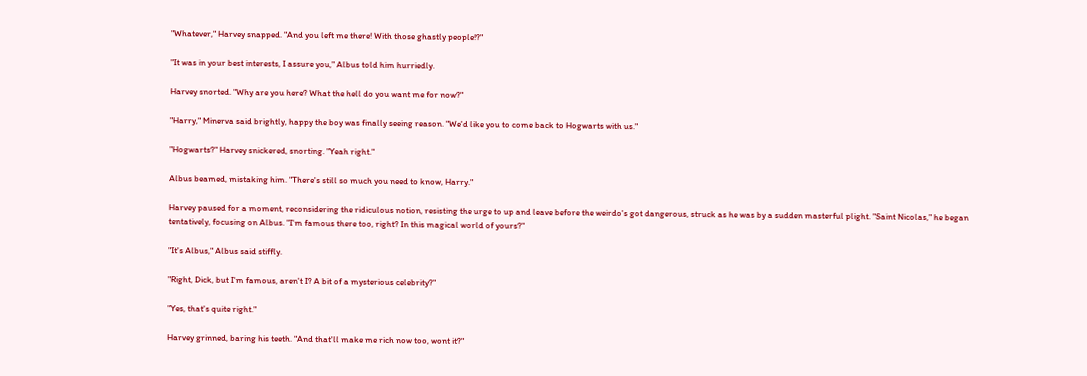"Whatever," Harvey snapped. "And you left me there! With those ghastly people!?"

"It was in your best interests, I assure you," Albus told him hurriedly.

Harvey snorted. "Why are you here? What the hell do you want me for now?"

"Harry," Minerva said brightly, happy the boy was finally seeing reason. "We'd like you to come back to Hogwarts with us."

"Hogwarts?" Harvey snickered, snorting. "Yeah right."

Albus beamed, mistaking him. "There's still so much you need to know, Harry."

Harvey paused for a moment, reconsidering the ridiculous notion, resisting the urge to up and leave before the weirdo's got dangerous, struck as he was by a sudden masterful plight. "Saint Nicolas," he began tentatively, focusing on Albus. "I'm famous there too, right? In this magical world of yours?"

"It's Albus," Albus said stiffly.

"Right, Dick, but I'm famous, aren't I? A bit of a mysterious celebrity?"

"Yes, that's quite right."

Harvey grinned, baring his teeth. "And that'll make me rich now too, wont it?"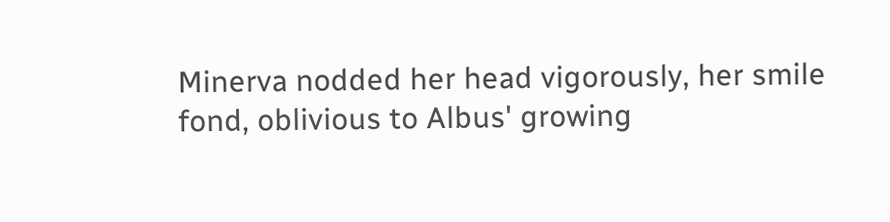Minerva nodded her head vigorously, her smile fond, oblivious to Albus' growing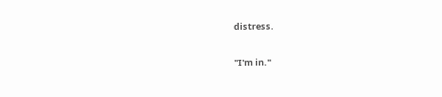distress.

"I'm in."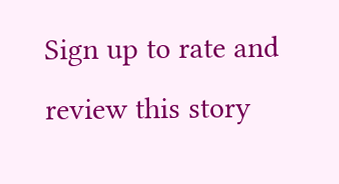Sign up to rate and review this story